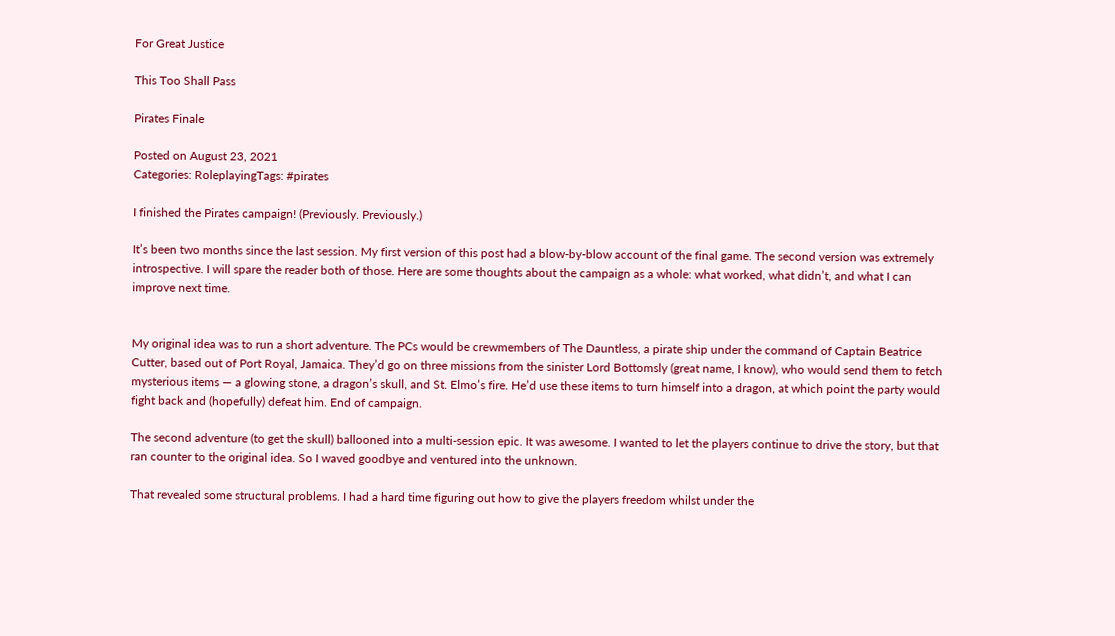For Great Justice

This Too Shall Pass

Pirates Finale

Posted on August 23, 2021
Categories: RoleplayingTags: #pirates

I finished the Pirates campaign! (Previously. Previously.)

It’s been two months since the last session. My first version of this post had a blow-by-blow account of the final game. The second version was extremely introspective. I will spare the reader both of those. Here are some thoughts about the campaign as a whole: what worked, what didn’t, and what I can improve next time.


My original idea was to run a short adventure. The PCs would be crewmembers of The Dauntless, a pirate ship under the command of Captain Beatrice Cutter, based out of Port Royal, Jamaica. They’d go on three missions from the sinister Lord Bottomsly (great name, I know), who would send them to fetch mysterious items — a glowing stone, a dragon’s skull, and St. Elmo’s fire. He’d use these items to turn himself into a dragon, at which point the party would fight back and (hopefully) defeat him. End of campaign.

The second adventure (to get the skull) ballooned into a multi-session epic. It was awesome. I wanted to let the players continue to drive the story, but that ran counter to the original idea. So I waved goodbye and ventured into the unknown.

That revealed some structural problems. I had a hard time figuring out how to give the players freedom whilst under the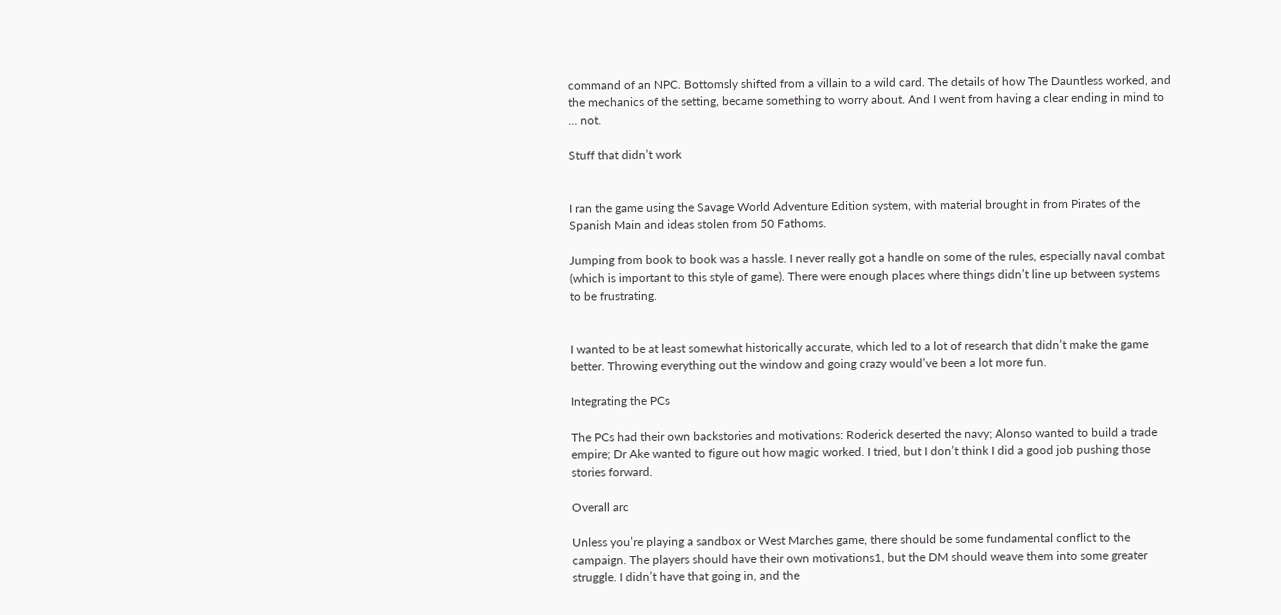command of an NPC. Bottomsly shifted from a villain to a wild card. The details of how The Dauntless worked, and the mechanics of the setting, became something to worry about. And I went from having a clear ending in mind to … not.

Stuff that didn’t work


I ran the game using the Savage World Adventure Edition system, with material brought in from Pirates of the Spanish Main and ideas stolen from 50 Fathoms.

Jumping from book to book was a hassle. I never really got a handle on some of the rules, especially naval combat (which is important to this style of game). There were enough places where things didn’t line up between systems to be frustrating.


I wanted to be at least somewhat historically accurate, which led to a lot of research that didn’t make the game better. Throwing everything out the window and going crazy would’ve been a lot more fun.

Integrating the PCs

The PCs had their own backstories and motivations: Roderick deserted the navy; Alonso wanted to build a trade empire; Dr Ake wanted to figure out how magic worked. I tried, but I don’t think I did a good job pushing those stories forward.

Overall arc

Unless you’re playing a sandbox or West Marches game, there should be some fundamental conflict to the campaign. The players should have their own motivations1, but the DM should weave them into some greater struggle. I didn’t have that going in, and the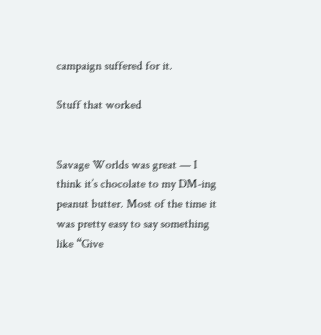campaign suffered for it.

Stuff that worked


Savage Worlds was great — I think it’s chocolate to my DM-ing peanut butter. Most of the time it was pretty easy to say something like “Give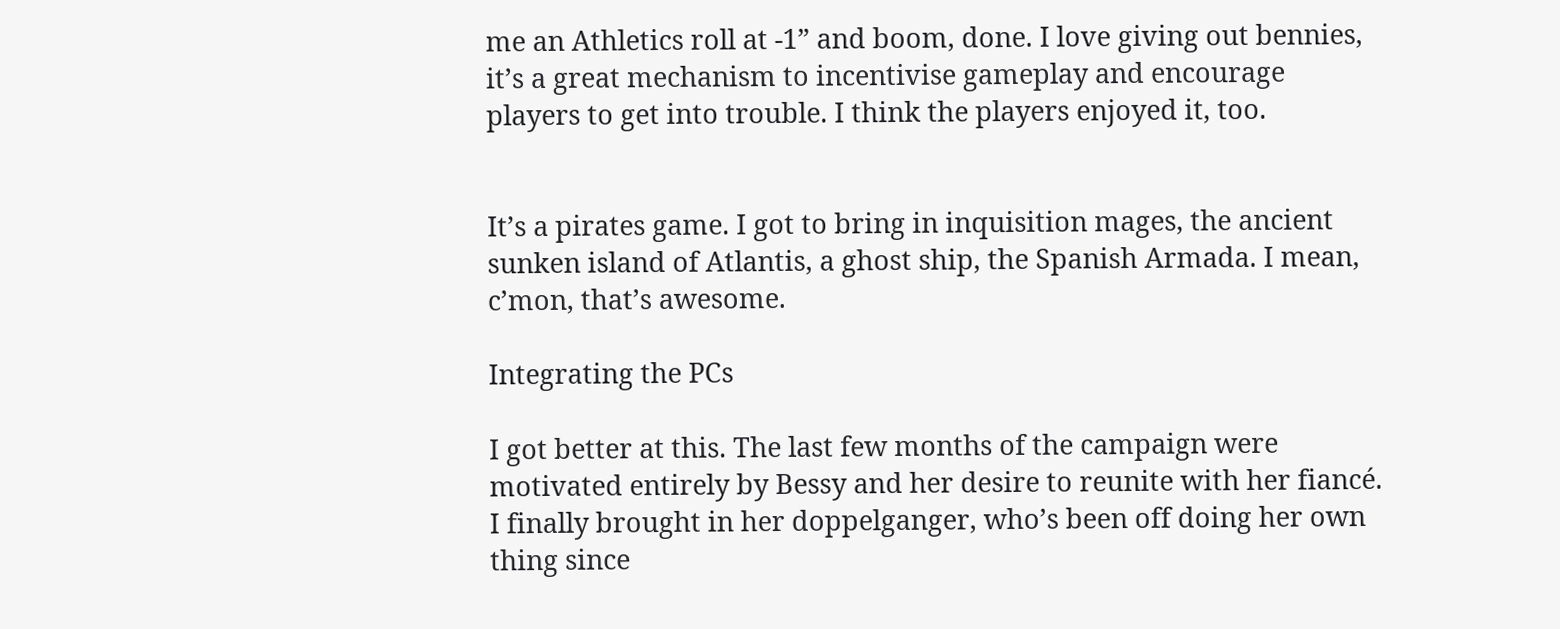me an Athletics roll at -1” and boom, done. I love giving out bennies, it’s a great mechanism to incentivise gameplay and encourage players to get into trouble. I think the players enjoyed it, too.


It’s a pirates game. I got to bring in inquisition mages, the ancient sunken island of Atlantis, a ghost ship, the Spanish Armada. I mean, c’mon, that’s awesome.

Integrating the PCs

I got better at this. The last few months of the campaign were motivated entirely by Bessy and her desire to reunite with her fiancé. I finally brought in her doppelganger, who’s been off doing her own thing since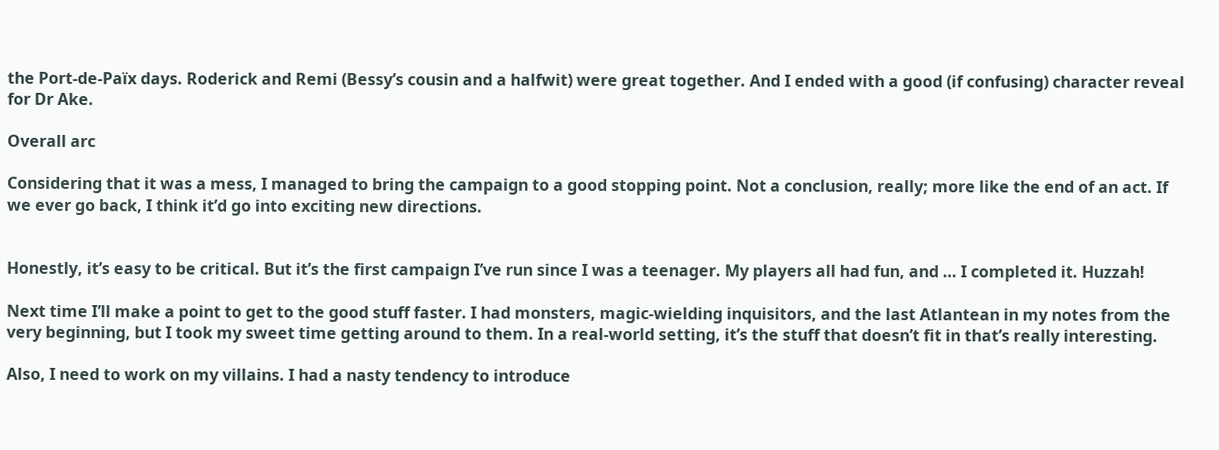the Port-de-Païx days. Roderick and Remi (Bessy’s cousin and a halfwit) were great together. And I ended with a good (if confusing) character reveal for Dr Ake.

Overall arc

Considering that it was a mess, I managed to bring the campaign to a good stopping point. Not a conclusion, really; more like the end of an act. If we ever go back, I think it’d go into exciting new directions.


Honestly, it’s easy to be critical. But it’s the first campaign I’ve run since I was a teenager. My players all had fun, and … I completed it. Huzzah!

Next time I’ll make a point to get to the good stuff faster. I had monsters, magic-wielding inquisitors, and the last Atlantean in my notes from the very beginning, but I took my sweet time getting around to them. In a real-world setting, it’s the stuff that doesn’t fit in that’s really interesting.

Also, I need to work on my villains. I had a nasty tendency to introduce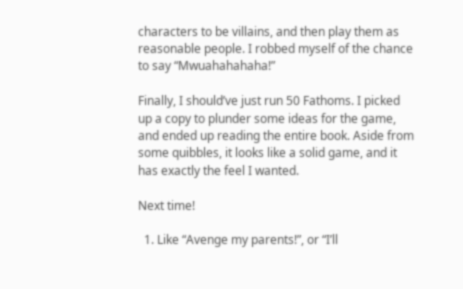characters to be villains, and then play them as reasonable people. I robbed myself of the chance to say “Mwuahahahaha!”

Finally, I should’ve just run 50 Fathoms. I picked up a copy to plunder some ideas for the game, and ended up reading the entire book. Aside from some quibbles, it looks like a solid game, and it has exactly the feel I wanted.

Next time!

  1. Like “Avenge my parents!”, or “I’ll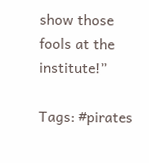show those fools at the institute!”

Tags: #pirates